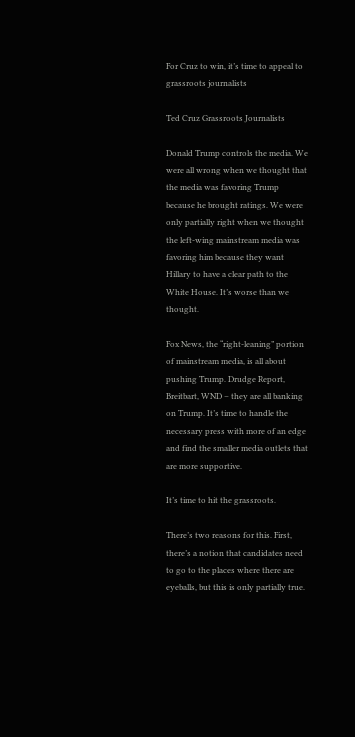For Cruz to win, it’s time to appeal to grassroots journalists

Ted Cruz Grassroots Journalists

Donald Trump controls the media. We were all wrong when we thought that the media was favoring Trump because he brought ratings. We were only partially right when we thought the left-wing mainstream media was favoring him because they want Hillary to have a clear path to the White House. It’s worse than we thought.

Fox News, the “right-leaning” portion of mainstream media, is all about pushing Trump. Drudge Report, Breitbart, WND – they are all banking  on Trump. It’s time to handle the necessary press with more of an edge and find the smaller media outlets that are more supportive.

It’s time to hit the grassroots.

There’s two reasons for this. First, there’s a notion that candidates need to go to the places where there are eyeballs, but this is only partially true.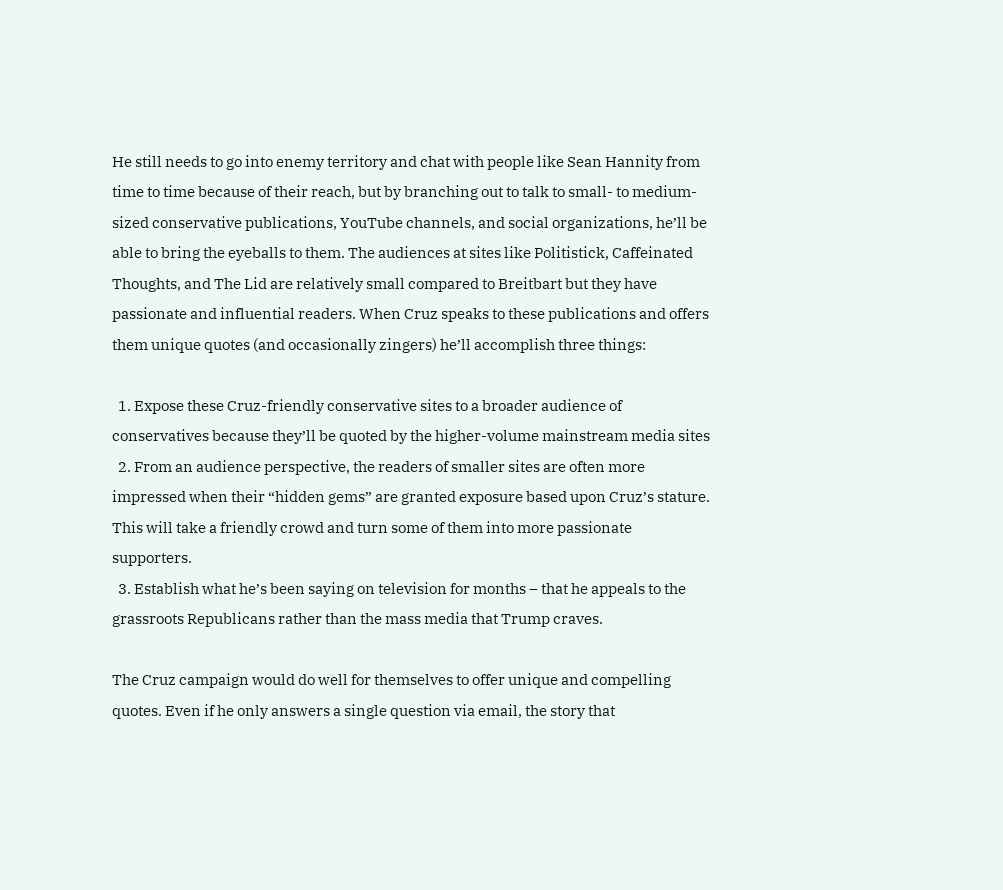He still needs to go into enemy territory and chat with people like Sean Hannity from time to time because of their reach, but by branching out to talk to small- to medium-sized conservative publications, YouTube channels, and social organizations, he’ll be able to bring the eyeballs to them. The audiences at sites like Politistick, Caffeinated Thoughts, and The Lid are relatively small compared to Breitbart but they have passionate and influential readers. When Cruz speaks to these publications and offers them unique quotes (and occasionally zingers) he’ll accomplish three things:

  1. Expose these Cruz-friendly conservative sites to a broader audience of conservatives because they’ll be quoted by the higher-volume mainstream media sites
  2. From an audience perspective, the readers of smaller sites are often more impressed when their “hidden gems” are granted exposure based upon Cruz’s stature. This will take a friendly crowd and turn some of them into more passionate supporters.
  3. Establish what he’s been saying on television for months – that he appeals to the grassroots Republicans rather than the mass media that Trump craves.

The Cruz campaign would do well for themselves to offer unique and compelling quotes. Even if he only answers a single question via email, the story that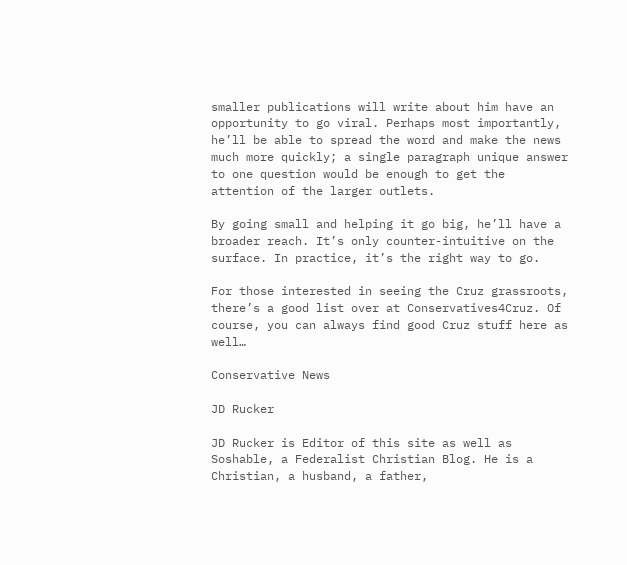smaller publications will write about him have an opportunity to go viral. Perhaps most importantly, he’ll be able to spread the word and make the news much more quickly; a single paragraph unique answer to one question would be enough to get the attention of the larger outlets.

By going small and helping it go big, he’ll have a broader reach. It’s only counter-intuitive on the surface. In practice, it’s the right way to go.

For those interested in seeing the Cruz grassroots, there’s a good list over at Conservatives4Cruz. Of course, you can always find good Cruz stuff here as well…

Conservative News

JD Rucker

JD Rucker is Editor of this site as well as Soshable, a Federalist Christian Blog. He is a Christian, a husband, a father,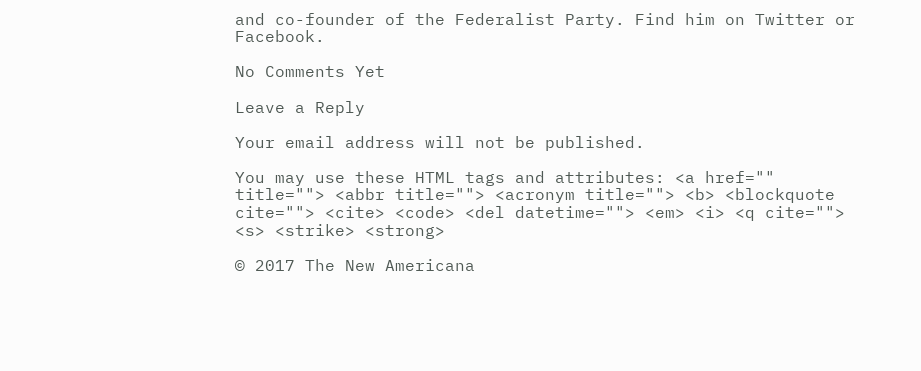and co-founder of the Federalist Party. Find him on Twitter or Facebook.

No Comments Yet

Leave a Reply

Your email address will not be published.

You may use these HTML tags and attributes: <a href="" title=""> <abbr title=""> <acronym title=""> <b> <blockquote cite=""> <cite> <code> <del datetime=""> <em> <i> <q cite=""> <s> <strike> <strong>

© 2017 The New Americana